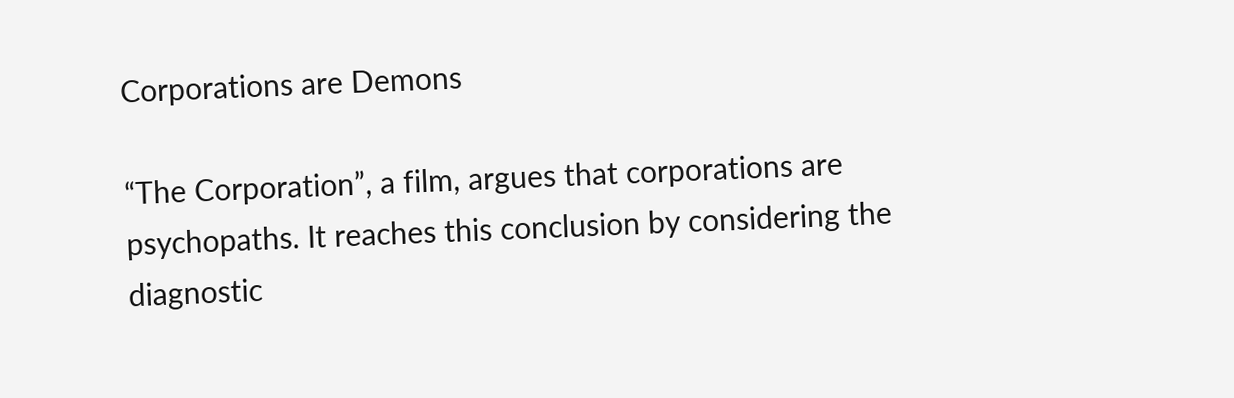Corporations are Demons

“The Corporation”, a film, argues that corporations are psychopaths. It reaches this conclusion by considering the diagnostic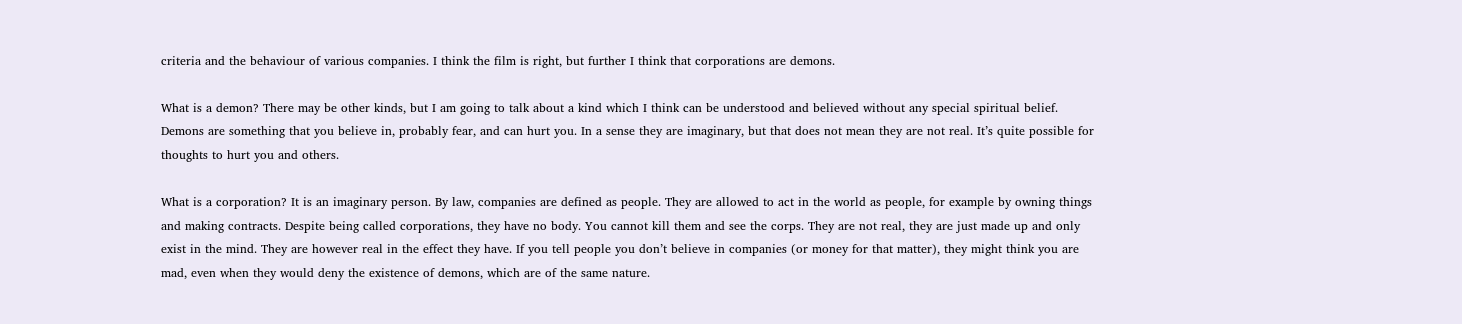criteria and the behaviour of various companies. I think the film is right, but further I think that corporations are demons.

What is a demon? There may be other kinds, but I am going to talk about a kind which I think can be understood and believed without any special spiritual belief. Demons are something that you believe in, probably fear, and can hurt you. In a sense they are imaginary, but that does not mean they are not real. It’s quite possible for thoughts to hurt you and others.

What is a corporation? It is an imaginary person. By law, companies are defined as people. They are allowed to act in the world as people, for example by owning things and making contracts. Despite being called corporations, they have no body. You cannot kill them and see the corps. They are not real, they are just made up and only exist in the mind. They are however real in the effect they have. If you tell people you don’t believe in companies (or money for that matter), they might think you are mad, even when they would deny the existence of demons, which are of the same nature.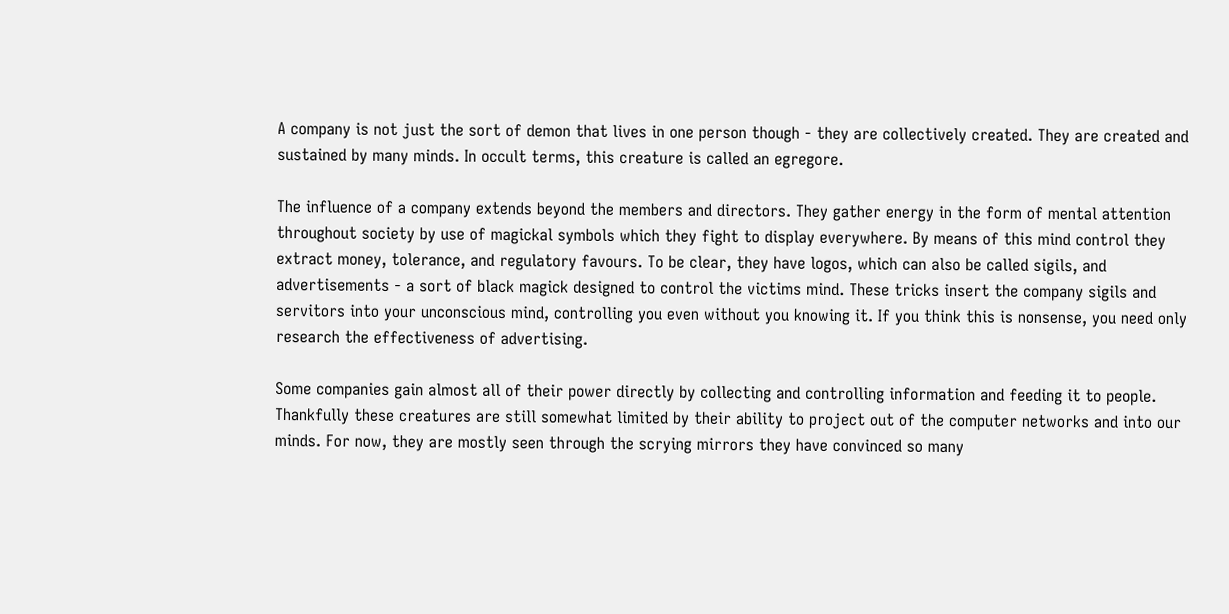A company is not just the sort of demon that lives in one person though - they are collectively created. They are created and sustained by many minds. In occult terms, this creature is called an egregore.

The influence of a company extends beyond the members and directors. They gather energy in the form of mental attention throughout society by use of magickal symbols which they fight to display everywhere. By means of this mind control they extract money, tolerance, and regulatory favours. To be clear, they have logos, which can also be called sigils, and advertisements - a sort of black magick designed to control the victims mind. These tricks insert the company sigils and servitors into your unconscious mind, controlling you even without you knowing it. If you think this is nonsense, you need only research the effectiveness of advertising.

Some companies gain almost all of their power directly by collecting and controlling information and feeding it to people. Thankfully these creatures are still somewhat limited by their ability to project out of the computer networks and into our minds. For now, they are mostly seen through the scrying mirrors they have convinced so many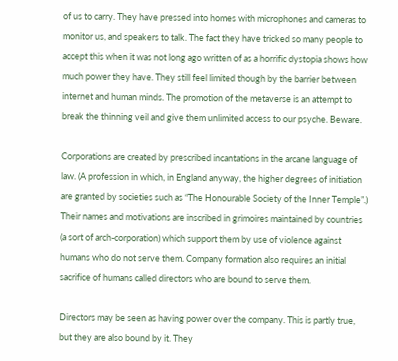of us to carry. They have pressed into homes with microphones and cameras to monitor us, and speakers to talk. The fact they have tricked so many people to accept this when it was not long ago written of as a horrific dystopia shows how much power they have. They still feel limited though by the barrier between internet and human minds. The promotion of the metaverse is an attempt to break the thinning veil and give them unlimited access to our psyche. Beware.

Corporations are created by prescribed incantations in the arcane language of law. (A profession in which, in England anyway, the higher degrees of initiation are granted by societies such as “The Honourable Society of the Inner Temple”.) Their names and motivations are inscribed in grimoires maintained by countries (a sort of arch-corporation) which support them by use of violence against humans who do not serve them. Company formation also requires an initial sacrifice of humans called directors who are bound to serve them.

Directors may be seen as having power over the company. This is partly true, but they are also bound by it. They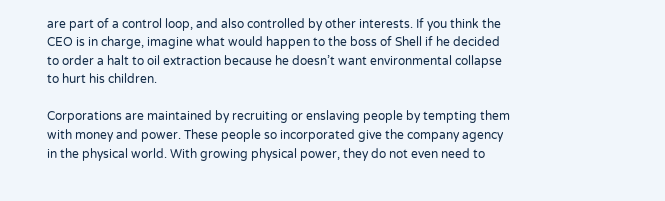are part of a control loop, and also controlled by other interests. If you think the CEO is in charge, imagine what would happen to the boss of Shell if he decided to order a halt to oil extraction because he doesn’t want environmental collapse to hurt his children.

Corporations are maintained by recruiting or enslaving people by tempting them with money and power. These people so incorporated give the company agency in the physical world. With growing physical power, they do not even need to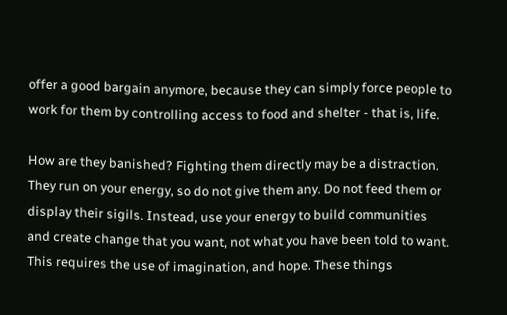offer a good bargain anymore, because they can simply force people to work for them by controlling access to food and shelter - that is, life.

How are they banished? Fighting them directly may be a distraction. They run on your energy, so do not give them any. Do not feed them or display their sigils. Instead, use your energy to build communities and create change that you want, not what you have been told to want. This requires the use of imagination, and hope. These things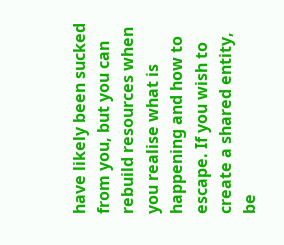have likely been sucked from you, but you can rebuild resources when you realise what is happening and how to escape. If you wish to create a shared entity, be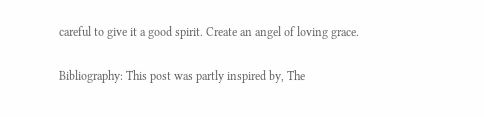careful to give it a good spirit. Create an angel of loving grace.

Bibliography: This post was partly inspired by, The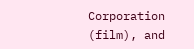Corporation (film), and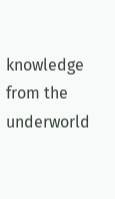knowledge from the underworld